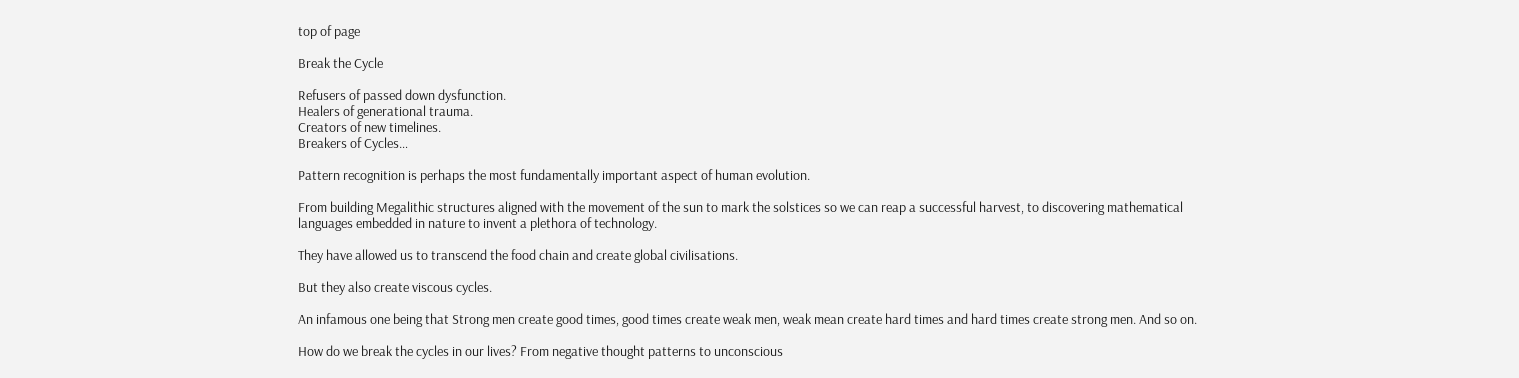top of page

Break the Cycle

Refusers of passed down dysfunction.
Healers of generational trauma.
Creators of new timelines.
Breakers of Cycles…

Pattern recognition is perhaps the most fundamentally important aspect of human evolution.

From building Megalithic structures aligned with the movement of the sun to mark the solstices so we can reap a successful harvest, to discovering mathematical languages embedded in nature to invent a plethora of technology.

They have allowed us to transcend the food chain and create global civilisations.

But they also create viscous cycles.

An infamous one being that Strong men create good times, good times create weak men, weak mean create hard times and hard times create strong men. And so on.

How do we break the cycles in our lives? From negative thought patterns to unconscious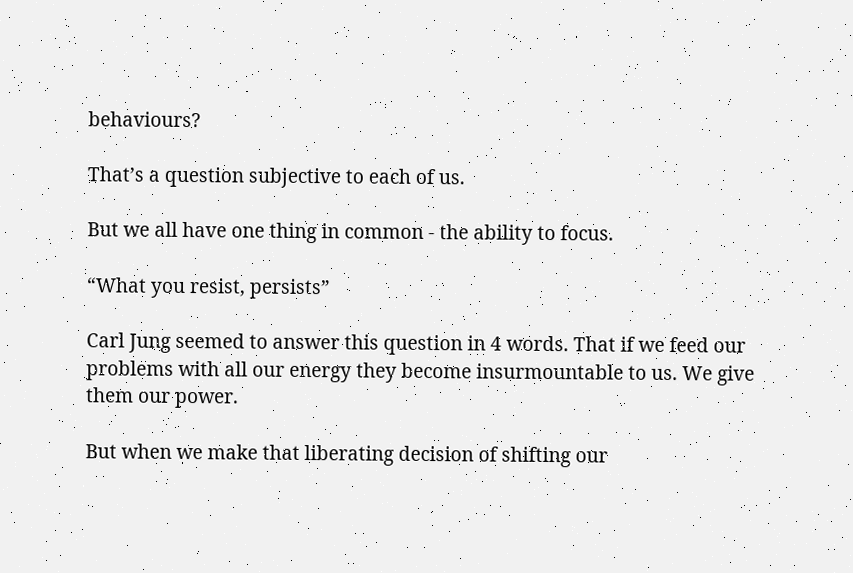behaviours?

That’s a question subjective to each of us.

But we all have one thing in common - the ability to focus.

“What you resist, persists”

Carl Jung seemed to answer this question in 4 words. That if we feed our problems with all our energy they become insurmountable to us. We give them our power.

But when we make that liberating decision of shifting our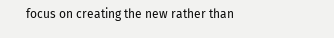focus on creating the new rather than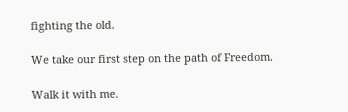fighting the old.

We take our first step on the path of Freedom.

Walk it with me.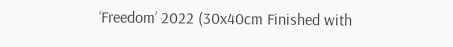‘Freedom’ 2022 (30x40cm Finished with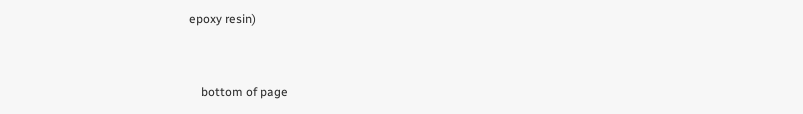epoxy resin)


    bottom of page